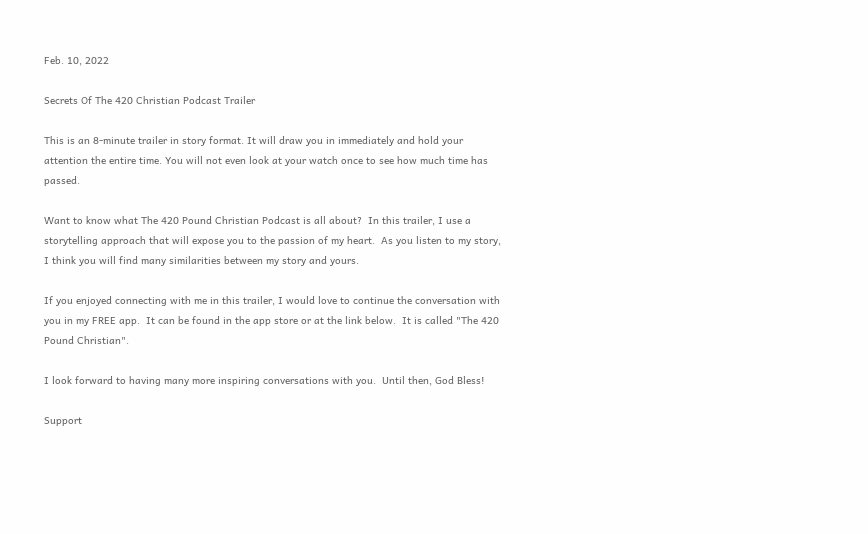Feb. 10, 2022

Secrets Of The 420 Christian Podcast Trailer

This is an 8-minute trailer in story format. It will draw you in immediately and hold your attention the entire time. You will not even look at your watch once to see how much time has passed.

Want to know what The 420 Pound Christian Podcast is all about?  In this trailer, I use a storytelling approach that will expose you to the passion of my heart.  As you listen to my story, I think you will find many similarities between my story and yours.

If you enjoyed connecting with me in this trailer, I would love to continue the conversation with you in my FREE app.  It can be found in the app store or at the link below.  It is called "The 420 Pound Christian".

I look forward to having many more inspiring conversations with you.  Until then, God Bless!

Support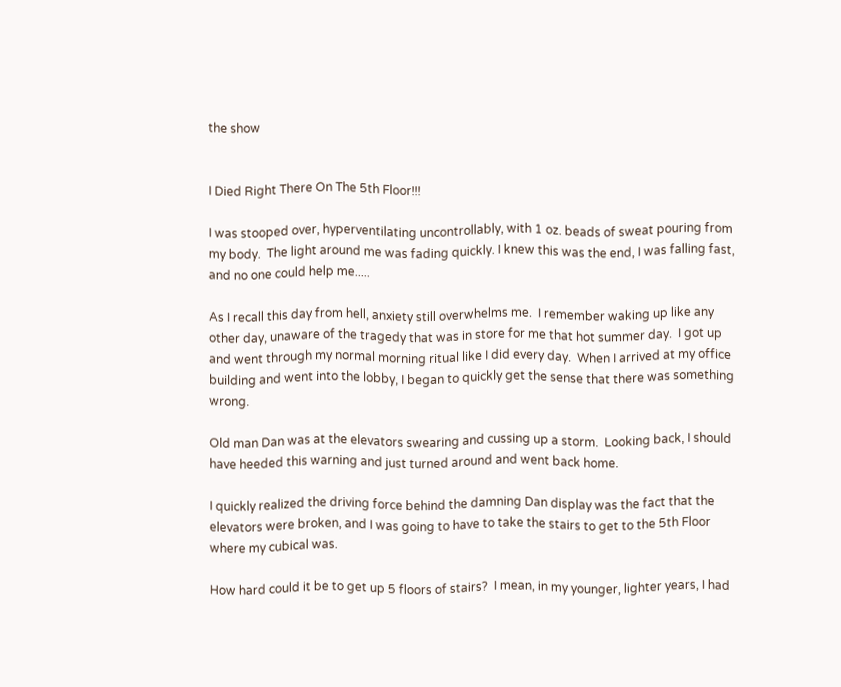the show


I Died Right There On The 5th Floor!!!

I was stooped over, hyperventilating uncontrollably, with 1 oz. beads of sweat pouring from my body.  The light around me was fading quickly. I knew this was the end, I was falling fast, and no one could help me.....

As I recall this day from hell, anxiety still overwhelms me.  I remember waking up like any other day, unaware of the tragedy that was in store for me that hot summer day.  I got up and went through my normal morning ritual like I did every day.  When I arrived at my office building and went into the lobby, I began to quickly get the sense that there was something wrong.

Old man Dan was at the elevators swearing and cussing up a storm.  Looking back, I should have heeded this warning and just turned around and went back home.

I quickly realized the driving force behind the damning Dan display was the fact that the elevators were broken, and I was going to have to take the stairs to get to the 5th Floor where my cubical was.

How hard could it be to get up 5 floors of stairs?  I mean, in my younger, lighter years, I had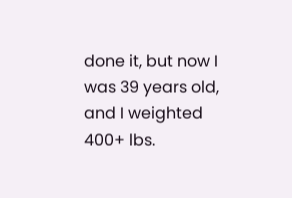done it, but now I was 39 years old, and I weighted 400+ lbs.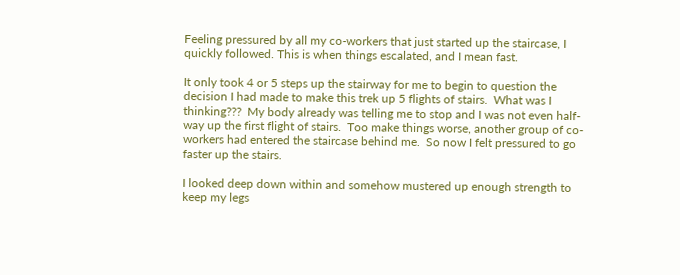Feeling pressured by all my co-workers that just started up the staircase, I quickly followed. This is when things escalated, and I mean fast.

It only took 4 or 5 steps up the stairway for me to begin to question the decision I had made to make this trek up 5 flights of stairs.  What was I thinking???  My body already was telling me to stop and I was not even half-way up the first flight of stairs.  Too make things worse, another group of co-workers had entered the staircase behind me.  So now I felt pressured to go faster up the stairs.

I looked deep down within and somehow mustered up enough strength to keep my legs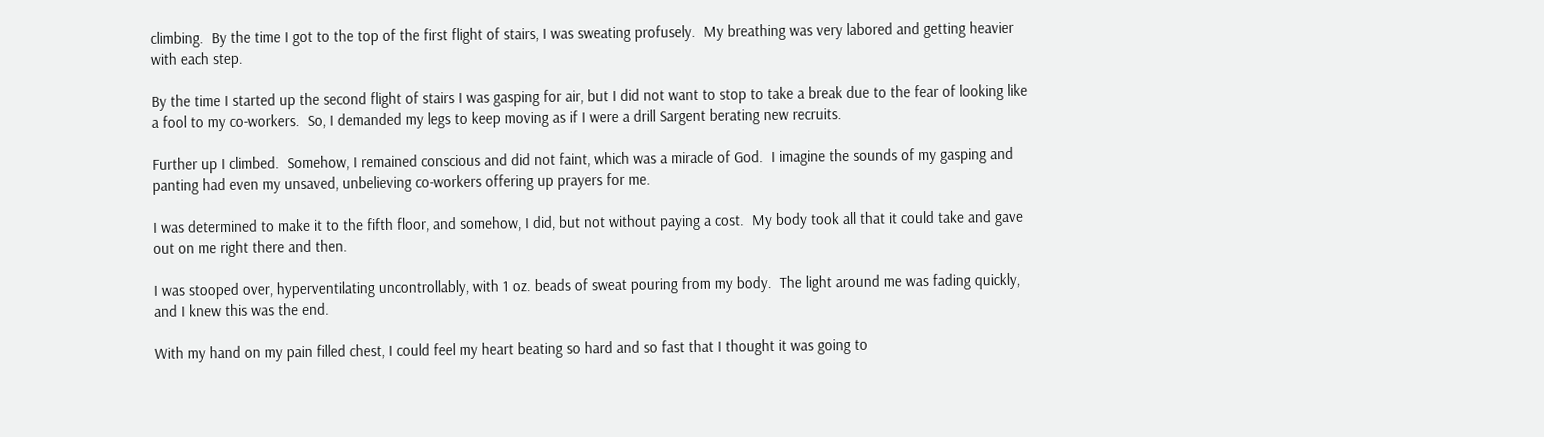climbing.  By the time I got to the top of the first flight of stairs, I was sweating profusely.  My breathing was very labored and getting heavier with each step.

By the time I started up the second flight of stairs I was gasping for air, but I did not want to stop to take a break due to the fear of looking like a fool to my co-workers.  So, I demanded my legs to keep moving as if I were a drill Sargent berating new recruits.

Further up I climbed.  Somehow, I remained conscious and did not faint, which was a miracle of God.  I imagine the sounds of my gasping and panting had even my unsaved, unbelieving co-workers offering up prayers for me.

I was determined to make it to the fifth floor, and somehow, I did, but not without paying a cost.  My body took all that it could take and gave out on me right there and then.

I was stooped over, hyperventilating uncontrollably, with 1 oz. beads of sweat pouring from my body.  The light around me was fading quickly, and I knew this was the end.

With my hand on my pain filled chest, I could feel my heart beating so hard and so fast that I thought it was going to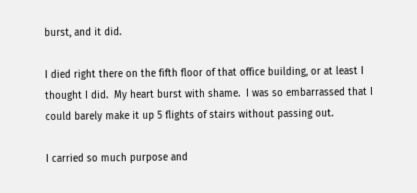burst, and it did.

I died right there on the fifth floor of that office building, or at least I thought I did.  My heart burst with shame.  I was so embarrassed that I could barely make it up 5 flights of stairs without passing out.

I carried so much purpose and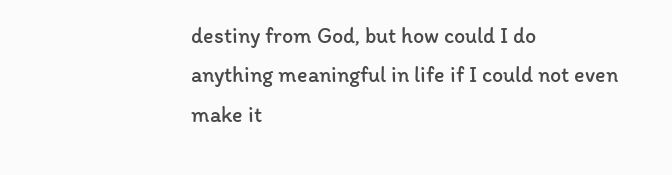destiny from God, but how could I do anything meaningful in life if I could not even make it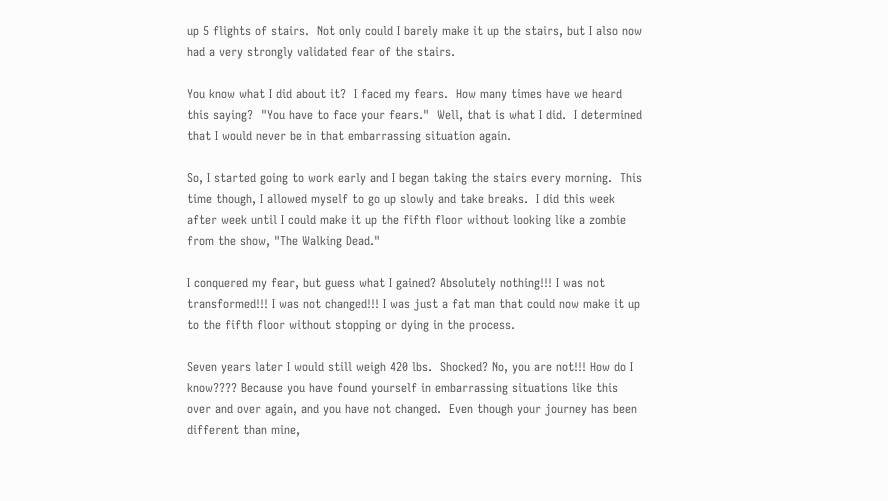up 5 flights of stairs.  Not only could I barely make it up the stairs, but I also now had a very strongly validated fear of the stairs.

You know what I did about it?  I faced my fears.  How many times have we heard this saying?  "You have to face your fears."  Well, that is what I did.  I determined that I would never be in that embarrassing situation again.

So, I started going to work early and I began taking the stairs every morning.  This time though, I allowed myself to go up slowly and take breaks.  I did this week after week until I could make it up the fifth floor without looking like a zombie from the show, "The Walking Dead."

I conquered my fear, but guess what I gained? Absolutely nothing!!! I was not transformed!!! I was not changed!!! I was just a fat man that could now make it up to the fifth floor without stopping or dying in the process.

Seven years later I would still weigh 420 lbs.  Shocked? No, you are not!!! How do I know???? Because you have found yourself in embarrassing situations like this over and over again, and you have not changed.  Even though your journey has been different than mine,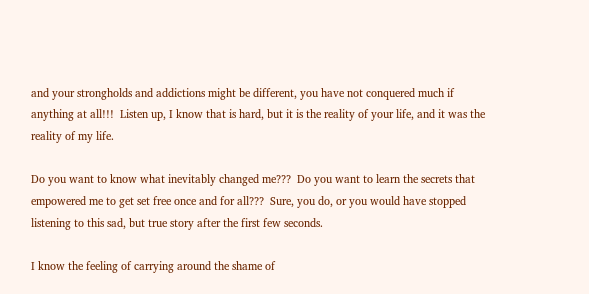and your strongholds and addictions might be different, you have not conquered much if anything at all!!!  Listen up, I know that is hard, but it is the reality of your life, and it was the reality of my life.

Do you want to know what inevitably changed me???  Do you want to learn the secrets that empowered me to get set free once and for all???  Sure, you do, or you would have stopped listening to this sad, but true story after the first few seconds.

I know the feeling of carrying around the shame of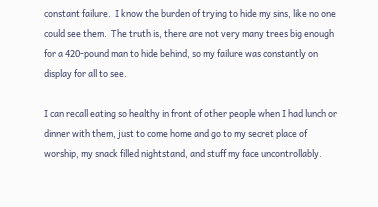constant failure.  I know the burden of trying to hide my sins, like no one could see them.  The truth is, there are not very many trees big enough for a 420-pound man to hide behind, so my failure was constantly on display for all to see.

I can recall eating so healthy in front of other people when I had lunch or dinner with them, just to come home and go to my secret place of worship, my snack filled nightstand, and stuff my face uncontrollably.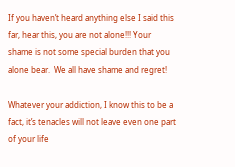If you haven’t heard anything else I said this far, hear this, you are not alone!!! Your shame is not some special burden that you alone bear.  We all have shame and regret!

Whatever your addiction, I know this to be a fact, it’s tenacles will not leave even one part of your life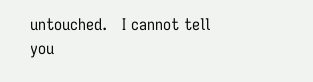untouched.   I cannot tell you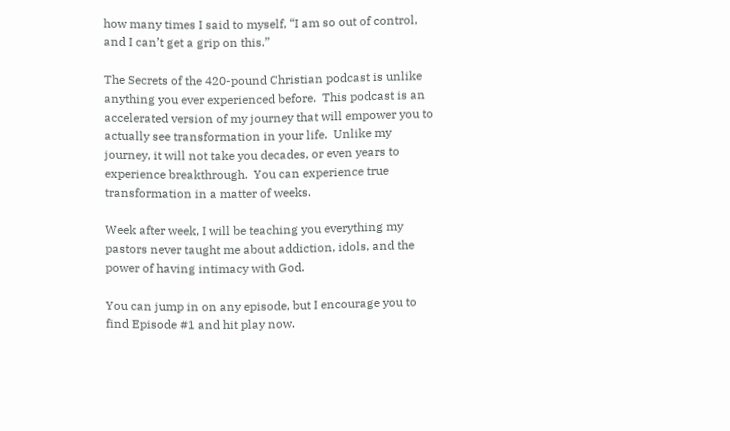how many times I said to myself, “I am so out of control, and I can’t get a grip on this.”

The Secrets of the 420-pound Christian podcast is unlike anything you ever experienced before.  This podcast is an accelerated version of my journey that will empower you to actually see transformation in your life.  Unlike my journey, it will not take you decades, or even years to experience breakthrough.  You can experience true transformation in a matter of weeks.

Week after week, I will be teaching you everything my pastors never taught me about addiction, idols, and the power of having intimacy with God.

You can jump in on any episode, but I encourage you to find Episode #1 and hit play now.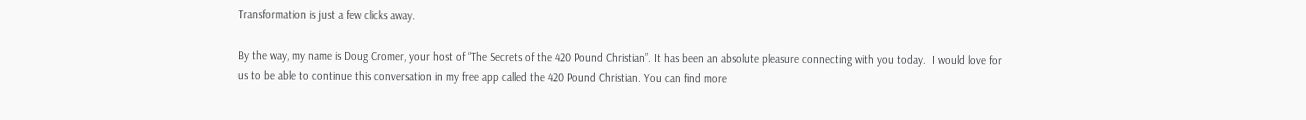Transformation is just a few clicks away.

By the way, my name is Doug Cromer, your host of “The Secrets of the 420 Pound Christian”. It has been an absolute pleasure connecting with you today.  I would love for us to be able to continue this conversation in my free app called the 420 Pound Christian. You can find more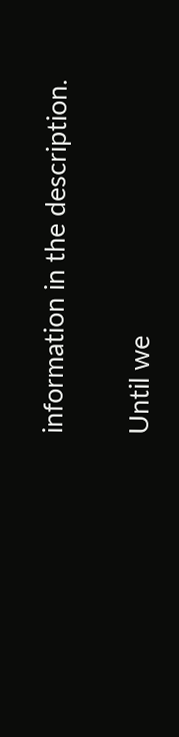information in the description.

Until we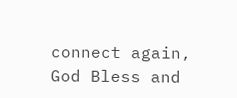connect again, God Bless and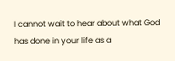I cannot wait to hear about what God has done in your life as a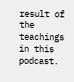result of the teachings in this podcast.